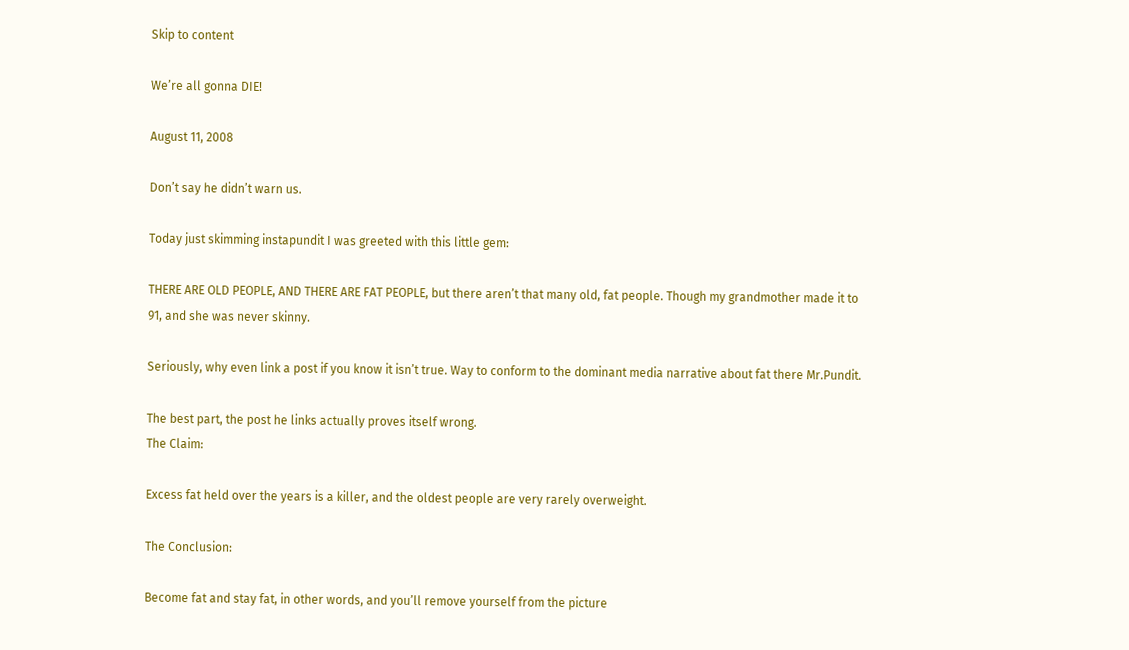Skip to content

We’re all gonna DIE!

August 11, 2008

Don’t say he didn’t warn us.

Today just skimming instapundit I was greeted with this little gem:

THERE ARE OLD PEOPLE, AND THERE ARE FAT PEOPLE, but there aren’t that many old, fat people. Though my grandmother made it to 91, and she was never skinny.

Seriously, why even link a post if you know it isn’t true. Way to conform to the dominant media narrative about fat there Mr.Pundit.

The best part, the post he links actually proves itself wrong.
The Claim:

Excess fat held over the years is a killer, and the oldest people are very rarely overweight.

The Conclusion:

Become fat and stay fat, in other words, and you’ll remove yourself from the picture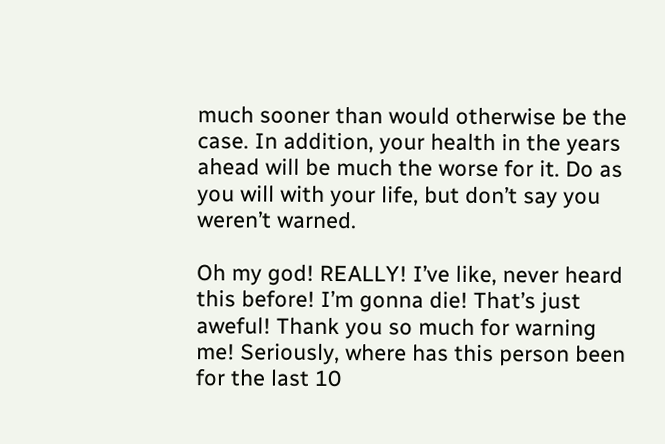much sooner than would otherwise be the case. In addition, your health in the years ahead will be much the worse for it. Do as you will with your life, but don’t say you weren’t warned.

Oh my god! REALLY! I’ve like, never heard this before! I’m gonna die! That’s just aweful! Thank you so much for warning me! Seriously, where has this person been for the last 10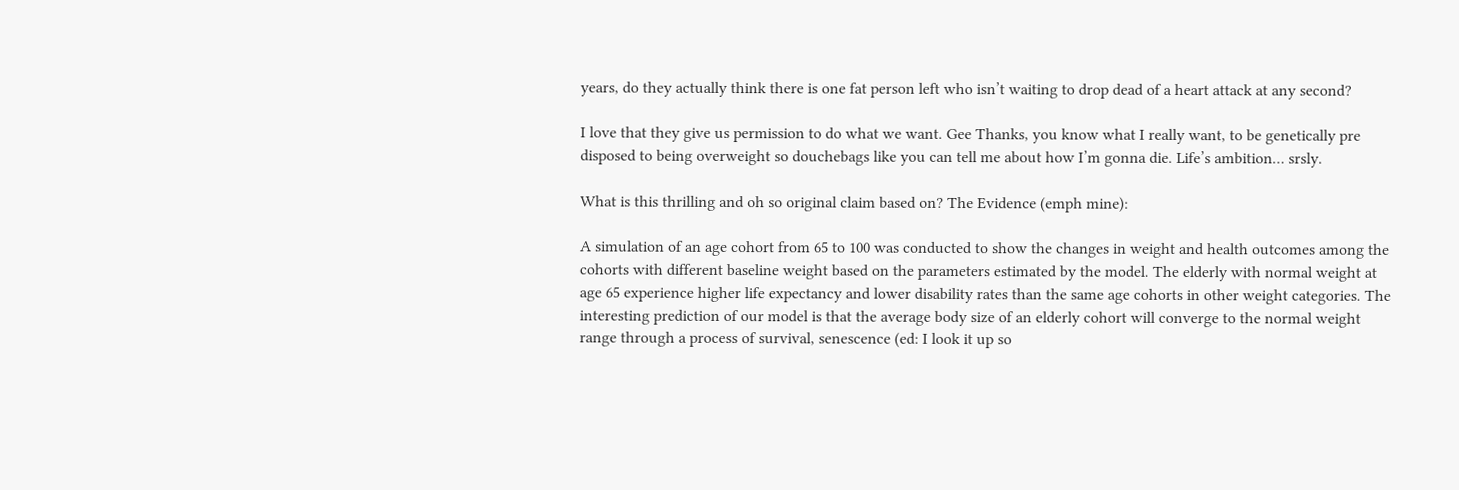years, do they actually think there is one fat person left who isn’t waiting to drop dead of a heart attack at any second?

I love that they give us permission to do what we want. Gee Thanks, you know what I really want, to be genetically pre disposed to being overweight so douchebags like you can tell me about how I’m gonna die. Life’s ambition… srsly.

What is this thrilling and oh so original claim based on? The Evidence (emph mine):

A simulation of an age cohort from 65 to 100 was conducted to show the changes in weight and health outcomes among the cohorts with different baseline weight based on the parameters estimated by the model. The elderly with normal weight at age 65 experience higher life expectancy and lower disability rates than the same age cohorts in other weight categories. The interesting prediction of our model is that the average body size of an elderly cohort will converge to the normal weight range through a process of survival, senescence (ed: I look it up so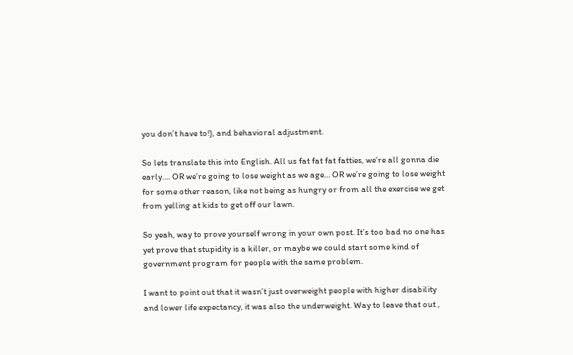you don’t have to!), and behavioral adjustment.

So lets translate this into English. All us fat fat fat fatties, we’re all gonna die early…. OR we’re going to lose weight as we age… OR we’re going to lose weight for some other reason, like not being as hungry or from all the exercise we get from yelling at kids to get off our lawn.

So yeah, way to prove yourself wrong in your own post. It’s too bad no one has yet prove that stupidity is a killer, or maybe we could start some kind of government program for people with the same problem.

I want to point out that it wasn’t just overweight people with higher disability and lower life expectancy, it was also the underweight. Way to leave that out ,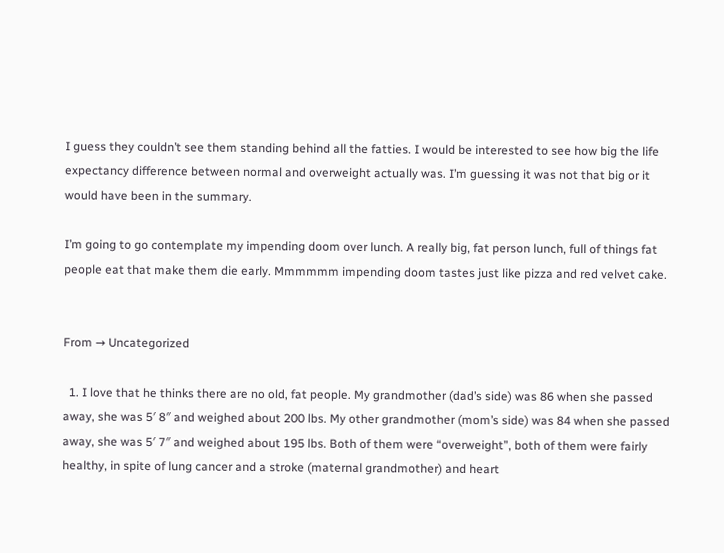I guess they couldn’t see them standing behind all the fatties. I would be interested to see how big the life expectancy difference between normal and overweight actually was. I’m guessing it was not that big or it would have been in the summary.

I’m going to go contemplate my impending doom over lunch. A really big, fat person lunch, full of things fat people eat that make them die early. Mmmmmm impending doom tastes just like pizza and red velvet cake.


From → Uncategorized

  1. I love that he thinks there are no old, fat people. My grandmother (dad’s side) was 86 when she passed away, she was 5′ 8″ and weighed about 200 lbs. My other grandmother (mom’s side) was 84 when she passed away, she was 5′ 7″ and weighed about 195 lbs. Both of them were “overweight”, both of them were fairly healthy, in spite of lung cancer and a stroke (maternal grandmother) and heart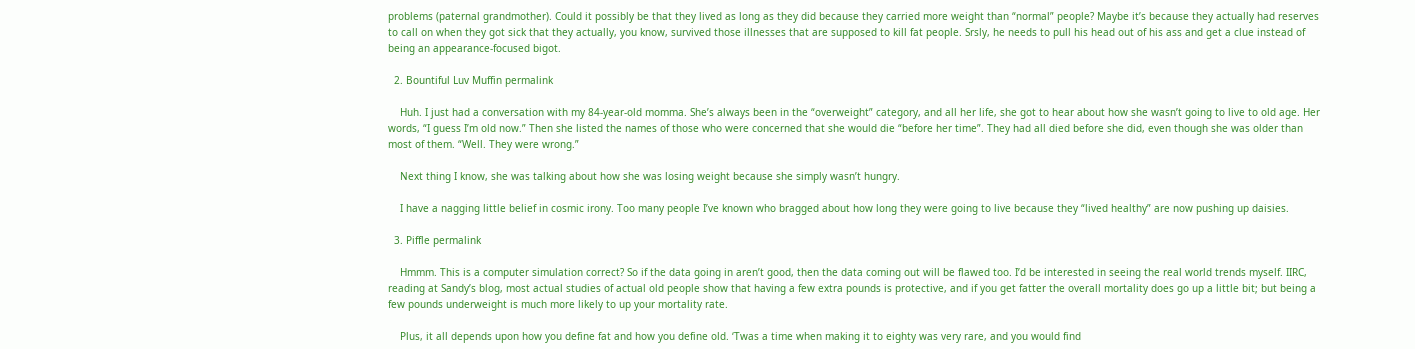problems (paternal grandmother). Could it possibly be that they lived as long as they did because they carried more weight than “normal” people? Maybe it’s because they actually had reserves to call on when they got sick that they actually, you know, survived those illnesses that are supposed to kill fat people. Srsly, he needs to pull his head out of his ass and get a clue instead of being an appearance-focused bigot.

  2. Bountiful Luv Muffin permalink

    Huh. I just had a conversation with my 84-year-old momma. She’s always been in the “overweight” category, and all her life, she got to hear about how she wasn’t going to live to old age. Her words, “I guess I’m old now.” Then she listed the names of those who were concerned that she would die “before her time”. They had all died before she did, even though she was older than most of them. “Well. They were wrong.”

    Next thing I know, she was talking about how she was losing weight because she simply wasn’t hungry.

    I have a nagging little belief in cosmic irony. Too many people I’ve known who bragged about how long they were going to live because they “lived healthy” are now pushing up daisies.

  3. Piffle permalink

    Hmmm. This is a computer simulation correct? So if the data going in aren’t good, then the data coming out will be flawed too. I’d be interested in seeing the real world trends myself. IIRC, reading at Sandy’s blog, most actual studies of actual old people show that having a few extra pounds is protective, and if you get fatter the overall mortality does go up a little bit; but being a few pounds underweight is much more likely to up your mortality rate.

    Plus, it all depends upon how you define fat and how you define old. ‘Twas a time when making it to eighty was very rare, and you would find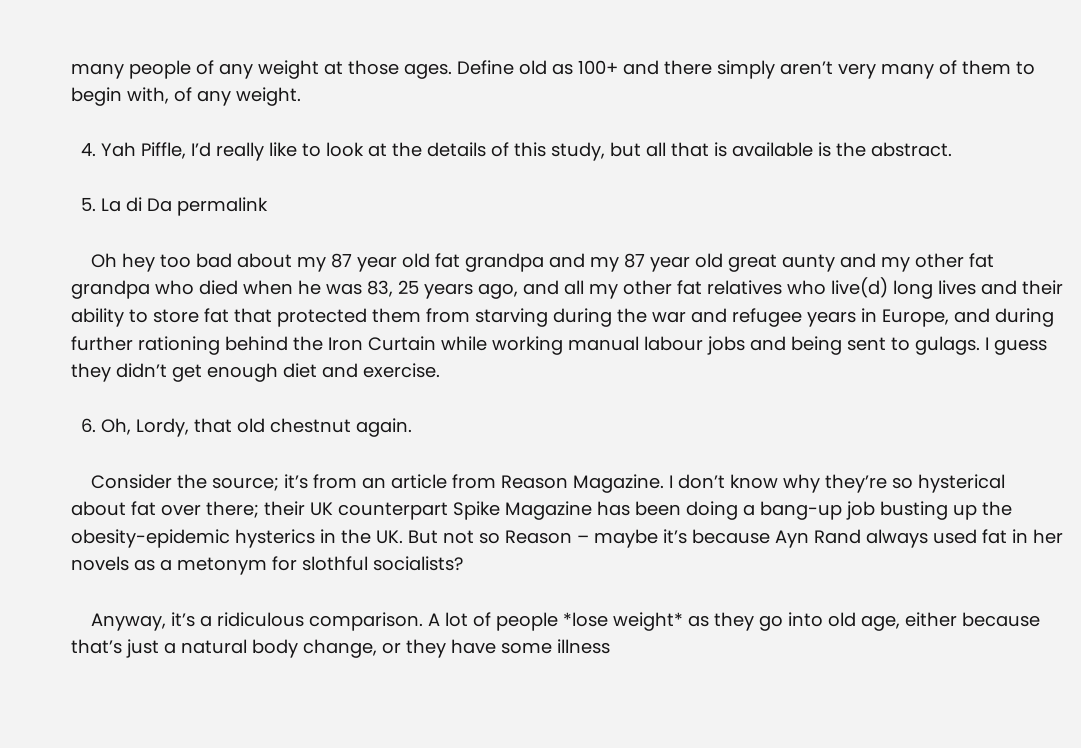many people of any weight at those ages. Define old as 100+ and there simply aren’t very many of them to begin with, of any weight.

  4. Yah Piffle, I’d really like to look at the details of this study, but all that is available is the abstract.

  5. La di Da permalink

    Oh hey too bad about my 87 year old fat grandpa and my 87 year old great aunty and my other fat grandpa who died when he was 83, 25 years ago, and all my other fat relatives who live(d) long lives and their ability to store fat that protected them from starving during the war and refugee years in Europe, and during further rationing behind the Iron Curtain while working manual labour jobs and being sent to gulags. I guess they didn’t get enough diet and exercise.

  6. Oh, Lordy, that old chestnut again.

    Consider the source; it’s from an article from Reason Magazine. I don’t know why they’re so hysterical about fat over there; their UK counterpart Spike Magazine has been doing a bang-up job busting up the obesity-epidemic hysterics in the UK. But not so Reason – maybe it’s because Ayn Rand always used fat in her novels as a metonym for slothful socialists?

    Anyway, it’s a ridiculous comparison. A lot of people *lose weight* as they go into old age, either because that’s just a natural body change, or they have some illness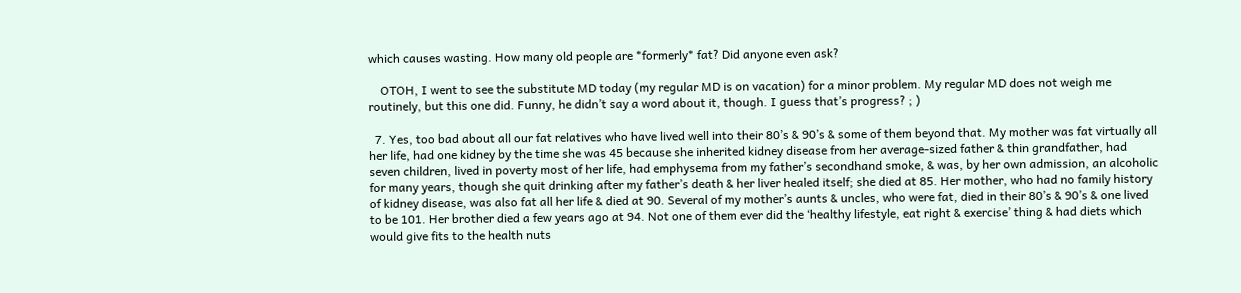which causes wasting. How many old people are *formerly* fat? Did anyone even ask?

    OTOH, I went to see the substitute MD today (my regular MD is on vacation) for a minor problem. My regular MD does not weigh me routinely, but this one did. Funny, he didn’t say a word about it, though. I guess that’s progress? ; )

  7. Yes, too bad about all our fat relatives who have lived well into their 80’s & 90’s & some of them beyond that. My mother was fat virtually all her life, had one kidney by the time she was 45 because she inherited kidney disease from her average-sized father & thin grandfather, had seven children, lived in poverty most of her life, had emphysema from my father’s secondhand smoke, & was, by her own admission, an alcoholic for many years, though she quit drinking after my father’s death & her liver healed itself; she died at 85. Her mother, who had no family history of kidney disease, was also fat all her life & died at 90. Several of my mother’s aunts & uncles, who were fat, died in their 80’s & 90’s & one lived to be 101. Her brother died a few years ago at 94. Not one of them ever did the ‘healthy lifestyle, eat right & exercise’ thing & had diets which would give fits to the health nuts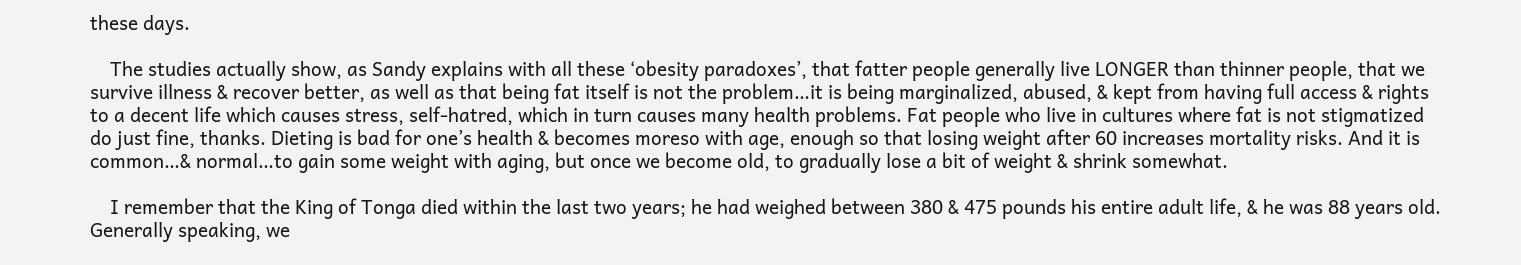these days.

    The studies actually show, as Sandy explains with all these ‘obesity paradoxes’, that fatter people generally live LONGER than thinner people, that we survive illness & recover better, as well as that being fat itself is not the problem…it is being marginalized, abused, & kept from having full access & rights to a decent life which causes stress, self-hatred, which in turn causes many health problems. Fat people who live in cultures where fat is not stigmatized do just fine, thanks. Dieting is bad for one’s health & becomes moreso with age, enough so that losing weight after 60 increases mortality risks. And it is common…& normal…to gain some weight with aging, but once we become old, to gradually lose a bit of weight & shrink somewhat.

    I remember that the King of Tonga died within the last two years; he had weighed between 380 & 475 pounds his entire adult life, & he was 88 years old. Generally speaking, we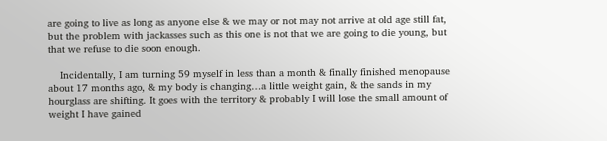are going to live as long as anyone else & we may or not may not arrive at old age still fat, but the problem with jackasses such as this one is not that we are going to die young, but that we refuse to die soon enough.

    Incidentally, I am turning 59 myself in less than a month & finally finished menopause about 17 months ago, & my body is changing…a little weight gain, & the sands in my hourglass are shifting. It goes with the territory & probably I will lose the small amount of weight I have gained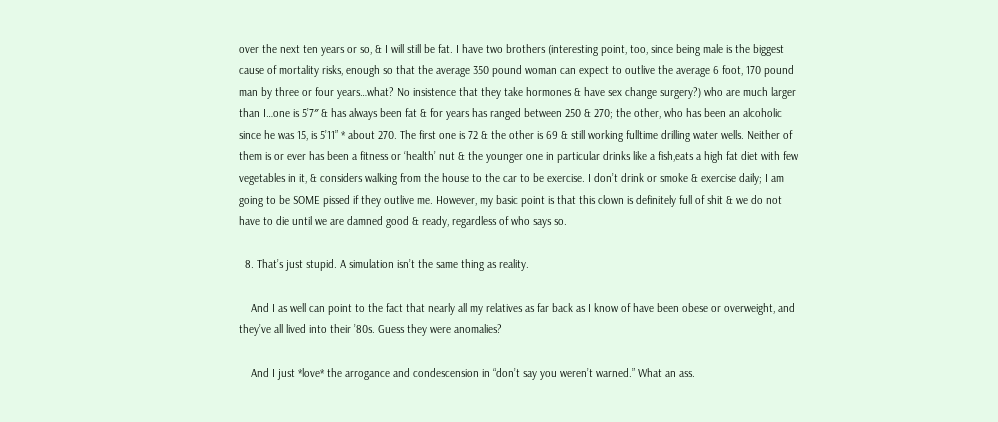over the next ten years or so, & I will still be fat. I have two brothers (interesting point, too, since being male is the biggest cause of mortality risks, enough so that the average 350 pound woman can expect to outlive the average 6 foot, 170 pound man by three or four years…what? No insistence that they take hormones & have sex change surgery?) who are much larger than I…one is 5’7″ & has always been fat & for years has ranged between 250 & 270; the other, who has been an alcoholic since he was 15, is 5’11” * about 270. The first one is 72 & the other is 69 & still working fulltime drilling water wells. Neither of them is or ever has been a fitness or ‘health’ nut & the younger one in particular drinks like a fish,eats a high fat diet with few vegetables in it, & considers walking from the house to the car to be exercise. I don’t drink or smoke & exercise daily; I am going to be SOME pissed if they outlive me. However, my basic point is that this clown is definitely full of shit & we do not have to die until we are damned good & ready, regardless of who says so.

  8. That’s just stupid. A simulation isn’t the same thing as reality.

    And I as well can point to the fact that nearly all my relatives as far back as I know of have been obese or overweight, and they’ve all lived into their ’80s. Guess they were anomalies?

    And I just *love* the arrogance and condescension in “don’t say you weren’t warned.” What an ass.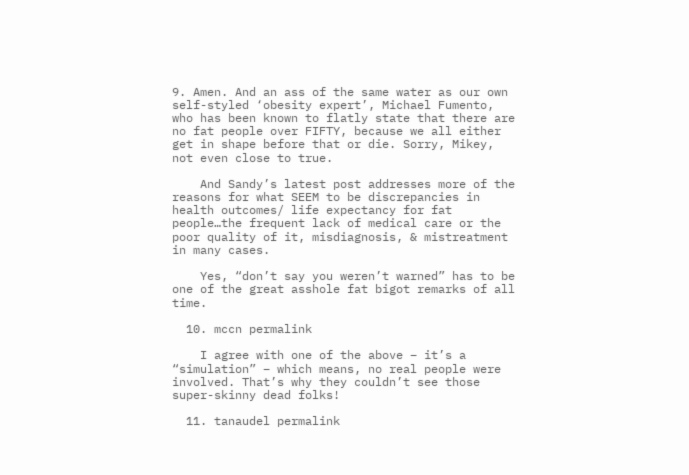9. Amen. And an ass of the same water as our own self-styled ‘obesity expert’, Michael Fumento, who has been known to flatly state that there are no fat people over FIFTY, because we all either get in shape before that or die. Sorry, Mikey, not even close to true.

    And Sandy’s latest post addresses more of the reasons for what SEEM to be discrepancies in health outcomes/ life expectancy for fat people…the frequent lack of medical care or the poor quality of it, misdiagnosis, & mistreatment in many cases.

    Yes, “don’t say you weren’t warned” has to be one of the great asshole fat bigot remarks of all time.

  10. mccn permalink

    I agree with one of the above – it’s a “simulation” – which means, no real people were involved. That’s why they couldn’t see those super-skinny dead folks!

  11. tanaudel permalink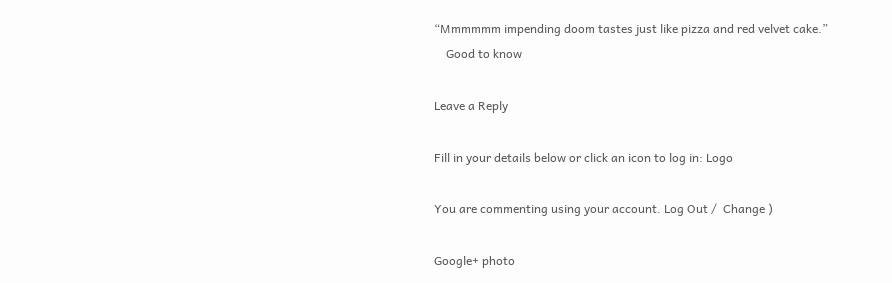“Mmmmmm impending doom tastes just like pizza and red velvet cake.”
    Good to know

Leave a Reply

Fill in your details below or click an icon to log in: Logo

You are commenting using your account. Log Out /  Change )

Google+ photo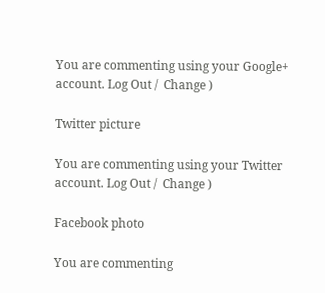You are commenting using your Google+ account. Log Out /  Change )

Twitter picture

You are commenting using your Twitter account. Log Out /  Change )

Facebook photo

You are commenting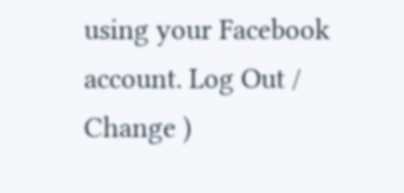using your Facebook account. Log Out /  Change )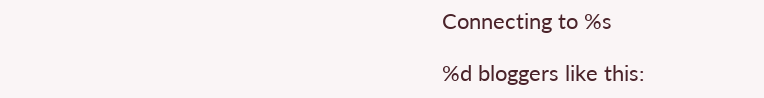Connecting to %s

%d bloggers like this: